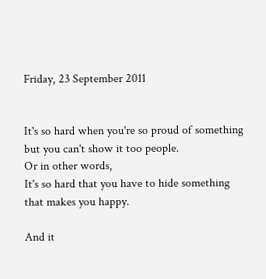Friday, 23 September 2011


It's so hard when you're so proud of something
but you can't show it too people.
Or in other words,
It's so hard that you have to hide something that makes you happy.

And it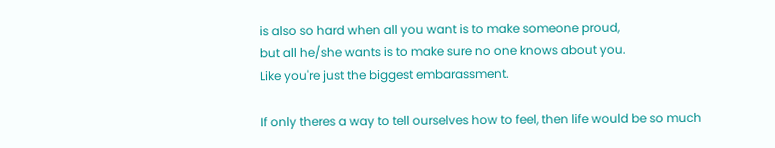is also so hard when all you want is to make someone proud,
but all he/she wants is to make sure no one knows about you.
Like you're just the biggest embarassment.

If only theres a way to tell ourselves how to feel, then life would be so much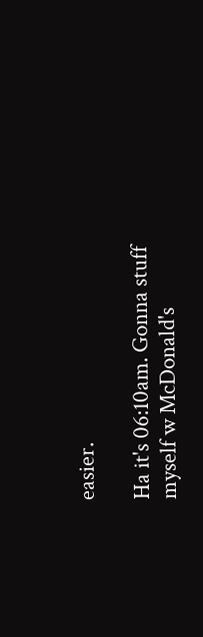easier.

Ha it's 06:10am. Gonna stuff myself w McDonald's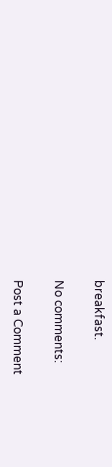breakfast.

No comments:

Post a Comment